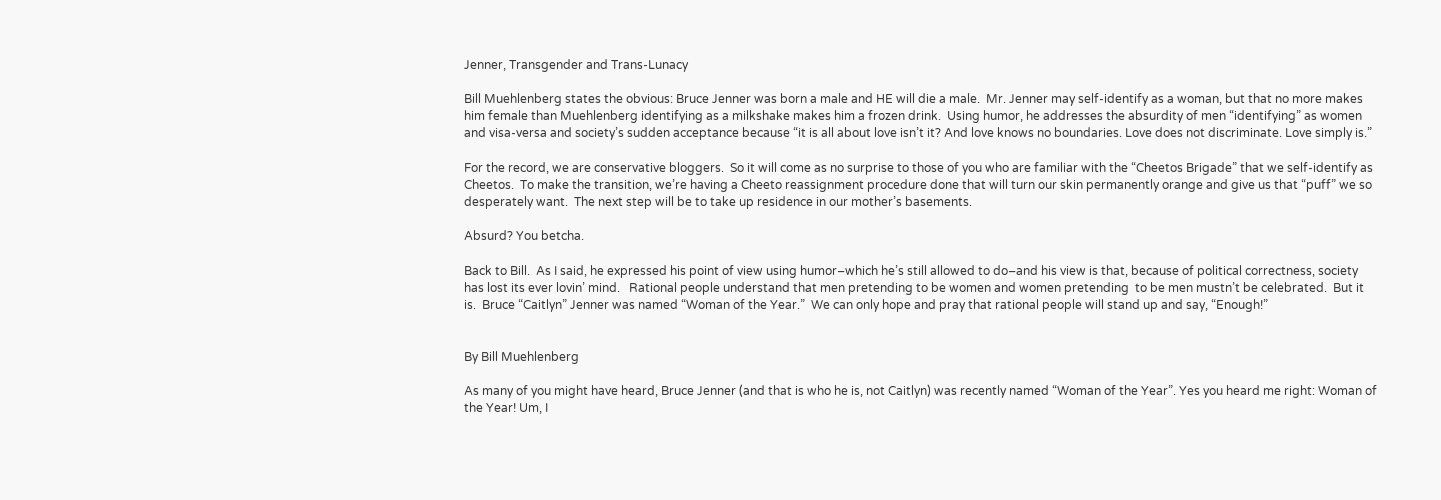Jenner, Transgender and Trans-Lunacy

Bill Muehlenberg states the obvious: Bruce Jenner was born a male and HE will die a male.  Mr. Jenner may self-identify as a woman, but that no more makes him female than Muehlenberg identifying as a milkshake makes him a frozen drink.  Using humor, he addresses the absurdity of men “identifying” as women and visa-versa and society’s sudden acceptance because “it is all about love isn’t it? And love knows no boundaries. Love does not discriminate. Love simply is.”

For the record, we are conservative bloggers.  So it will come as no surprise to those of you who are familiar with the “Cheetos Brigade” that we self-identify as Cheetos.  To make the transition, we’re having a Cheeto reassignment procedure done that will turn our skin permanently orange and give us that “puff” we so desperately want.  The next step will be to take up residence in our mother’s basements.

Absurd? You betcha.

Back to Bill.  As I said, he expressed his point of view using humor–which he’s still allowed to do–and his view is that, because of political correctness, society has lost its ever lovin’ mind.   Rational people understand that men pretending to be women and women pretending  to be men mustn’t be celebrated.  But it is.  Bruce “Caitlyn” Jenner was named “Woman of the Year.”  We can only hope and pray that rational people will stand up and say, “Enough!”


By Bill Muehlenberg

As many of you might have heard, Bruce Jenner (and that is who he is, not Caitlyn) was recently named “Woman of the Year”. Yes you heard me right: Woman of the Year! Um, I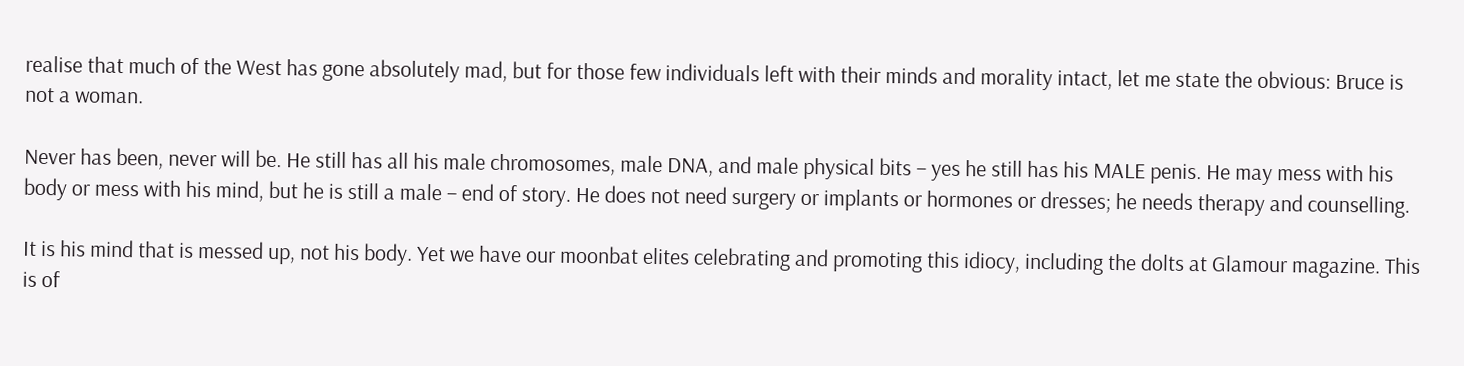realise that much of the West has gone absolutely mad, but for those few individuals left with their minds and morality intact, let me state the obvious: Bruce is not a woman.

Never has been, never will be. He still has all his male chromosomes, male DNA, and male physical bits – yes he still has his MALE penis. He may mess with his body or mess with his mind, but he is still a male – end of story. He does not need surgery or implants or hormones or dresses; he needs therapy and counselling.

It is his mind that is messed up, not his body. Yet we have our moonbat elites celebrating and promoting this idiocy, including the dolts at Glamour magazine. This is of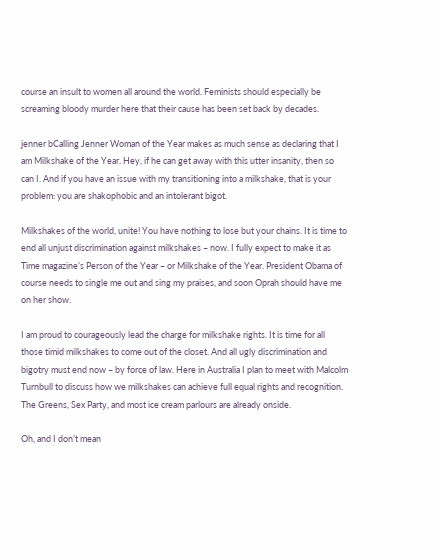course an insult to women all around the world. Feminists should especially be screaming bloody murder here that their cause has been set back by decades.

jenner bCalling Jenner Woman of the Year makes as much sense as declaring that I am Milkshake of the Year. Hey, if he can get away with this utter insanity, then so can I. And if you have an issue with my transitioning into a milkshake, that is your problem: you are shakophobic and an intolerant bigot.

Milkshakes of the world, unite! You have nothing to lose but your chains. It is time to end all unjust discrimination against milkshakes – now. I fully expect to make it as Time magazine’s Person of the Year – or Milkshake of the Year. President Obama of course needs to single me out and sing my praises, and soon Oprah should have me on her show.

I am proud to courageously lead the charge for milkshake rights. It is time for all those timid milkshakes to come out of the closet. And all ugly discrimination and bigotry must end now – by force of law. Here in Australia I plan to meet with Malcolm Turnbull to discuss how we milkshakes can achieve full equal rights and recognition. The Greens, Sex Party, and most ice cream parlours are already onside.

Oh, and I don’t mean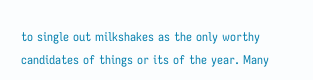to single out milkshakes as the only worthy candidates of things or its of the year. Many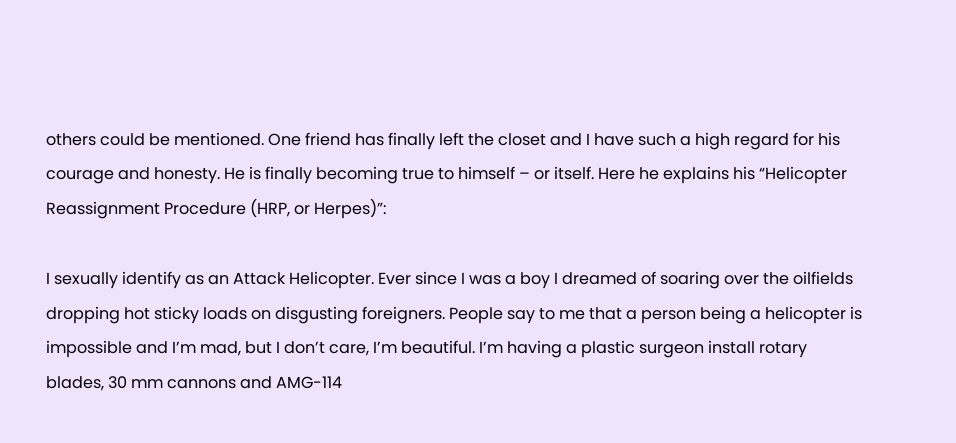others could be mentioned. One friend has finally left the closet and I have such a high regard for his courage and honesty. He is finally becoming true to himself – or itself. Here he explains his “Helicopter Reassignment Procedure (HRP, or Herpes)”:

I sexually identify as an Attack Helicopter. Ever since I was a boy I dreamed of soaring over the oilfields dropping hot sticky loads on disgusting foreigners. People say to me that a person being a helicopter is impossible and I’m mad, but I don’t care, I’m beautiful. I’m having a plastic surgeon install rotary blades, 30 mm cannons and AMG-114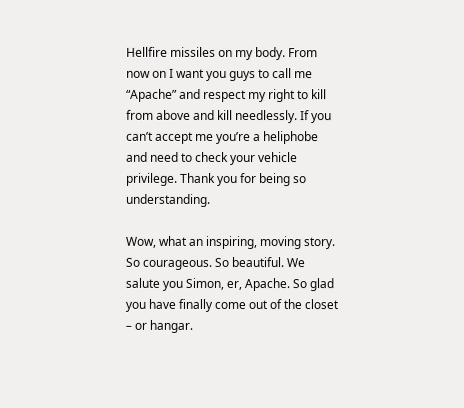Hellfire missiles on my body. From now on I want you guys to call me “Apache” and respect my right to kill from above and kill needlessly. If you can’t accept me you’re a heliphobe and need to check your vehicle privilege. Thank you for being so understanding.

Wow, what an inspiring, moving story. So courageous. So beautiful. We salute you Simon, er, Apache. So glad you have finally come out of the closet – or hangar.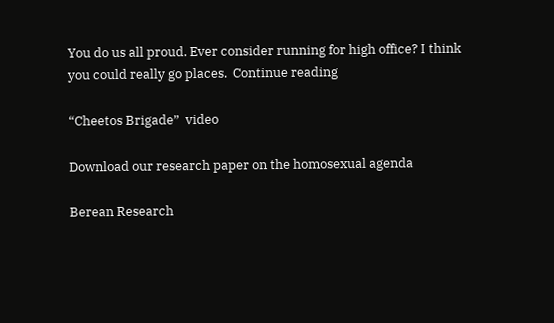You do us all proud. Ever consider running for high office? I think you could really go places.  Continue reading

“Cheetos Brigade”  video

Download our research paper on the homosexual agenda

Berean Research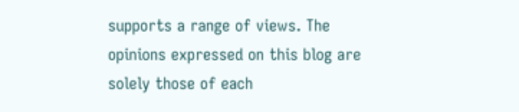supports a range of views. The opinions expressed on this blog are solely those of each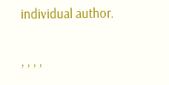individual author.

, , , ,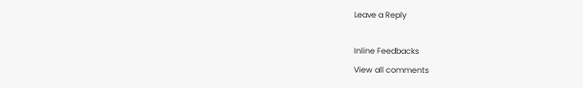Leave a Reply

Inline Feedbacks
View all comments